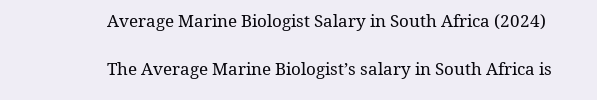Average Marine Biologist Salary in South Africa (2024)

The Average Marine Biologist’s salary in South Africa is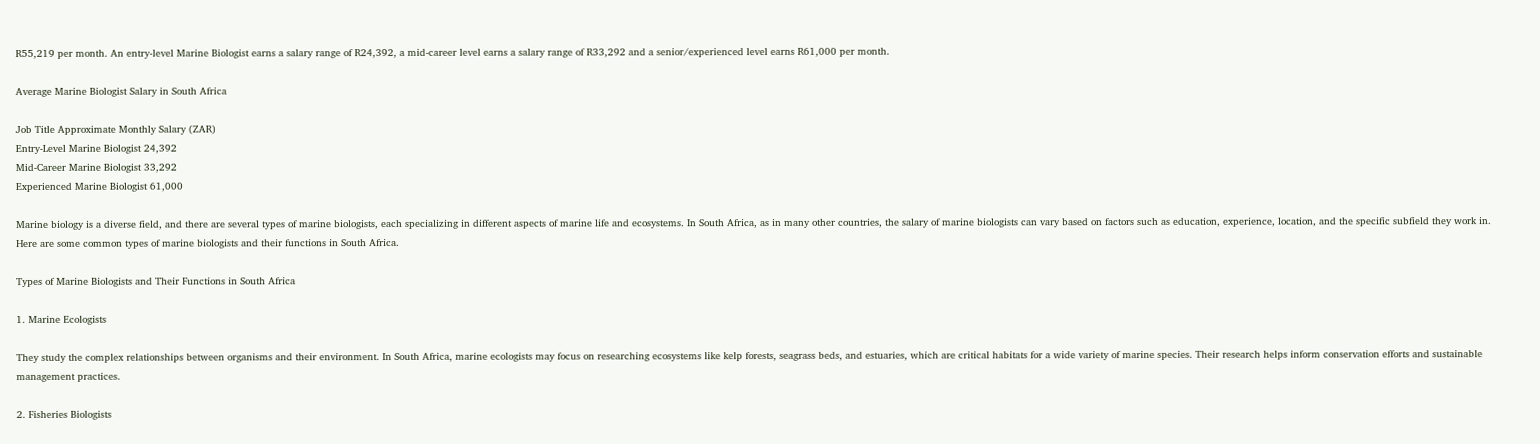R55,219 per month. An entry-level Marine Biologist earns a salary range of R24,392, a mid-career level earns a salary range of R33,292 and a senior/experienced level earns R61,000 per month.

Average Marine Biologist Salary in South Africa

Job Title Approximate Monthly Salary (ZAR)
Entry-Level Marine Biologist 24,392
Mid-Career Marine Biologist 33,292
Experienced Marine Biologist 61,000

Marine biology is a diverse field, and there are several types of marine biologists, each specializing in different aspects of marine life and ecosystems. In South Africa, as in many other countries, the salary of marine biologists can vary based on factors such as education, experience, location, and the specific subfield they work in. Here are some common types of marine biologists and their functions in South Africa.

Types of Marine Biologists and Their Functions in South Africa

1. Marine Ecologists

They study the complex relationships between organisms and their environment. In South Africa, marine ecologists may focus on researching ecosystems like kelp forests, seagrass beds, and estuaries, which are critical habitats for a wide variety of marine species. Their research helps inform conservation efforts and sustainable management practices.

2. Fisheries Biologists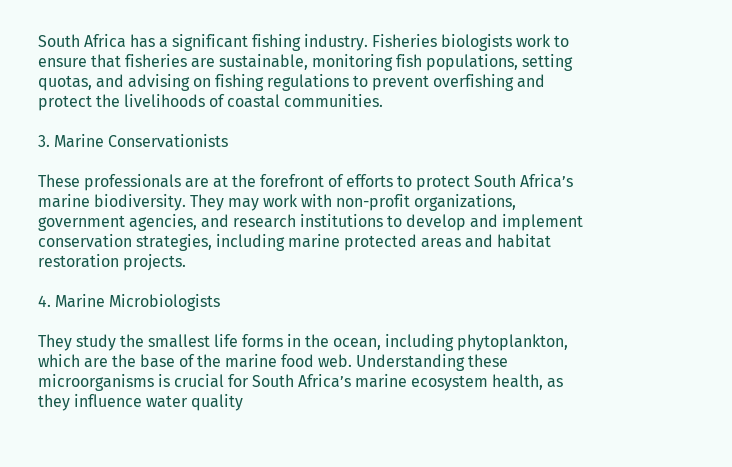South Africa has a significant fishing industry. Fisheries biologists work to ensure that fisheries are sustainable, monitoring fish populations, setting quotas, and advising on fishing regulations to prevent overfishing and protect the livelihoods of coastal communities.

3. Marine Conservationists

These professionals are at the forefront of efforts to protect South Africa’s marine biodiversity. They may work with non-profit organizations, government agencies, and research institutions to develop and implement conservation strategies, including marine protected areas and habitat restoration projects.

4. Marine Microbiologists

They study the smallest life forms in the ocean, including phytoplankton, which are the base of the marine food web. Understanding these microorganisms is crucial for South Africa’s marine ecosystem health, as they influence water quality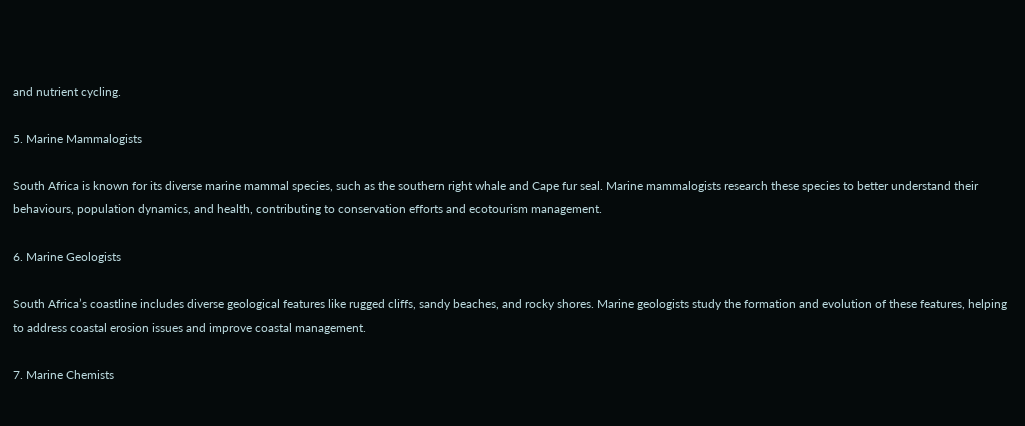and nutrient cycling.

5. Marine Mammalogists

South Africa is known for its diverse marine mammal species, such as the southern right whale and Cape fur seal. Marine mammalogists research these species to better understand their behaviours, population dynamics, and health, contributing to conservation efforts and ecotourism management.

6. Marine Geologists

South Africa’s coastline includes diverse geological features like rugged cliffs, sandy beaches, and rocky shores. Marine geologists study the formation and evolution of these features, helping to address coastal erosion issues and improve coastal management.

7. Marine Chemists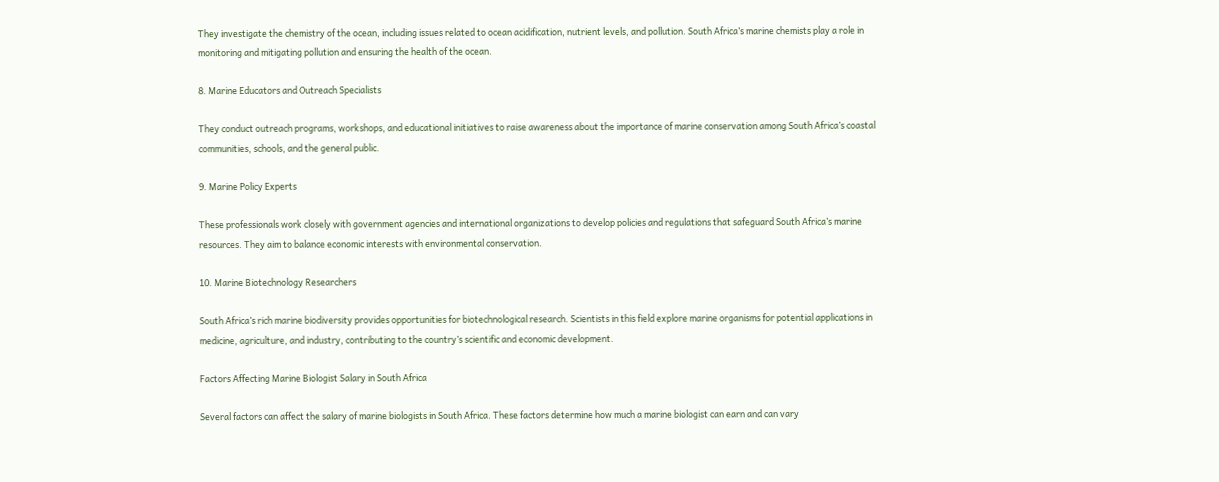They investigate the chemistry of the ocean, including issues related to ocean acidification, nutrient levels, and pollution. South Africa’s marine chemists play a role in monitoring and mitigating pollution and ensuring the health of the ocean.

8. Marine Educators and Outreach Specialists

They conduct outreach programs, workshops, and educational initiatives to raise awareness about the importance of marine conservation among South Africa’s coastal communities, schools, and the general public.

9. Marine Policy Experts

These professionals work closely with government agencies and international organizations to develop policies and regulations that safeguard South Africa’s marine resources. They aim to balance economic interests with environmental conservation.

10. Marine Biotechnology Researchers

South Africa’s rich marine biodiversity provides opportunities for biotechnological research. Scientists in this field explore marine organisms for potential applications in medicine, agriculture, and industry, contributing to the country’s scientific and economic development.

Factors Affecting Marine Biologist Salary in South Africa

Several factors can affect the salary of marine biologists in South Africa. These factors determine how much a marine biologist can earn and can vary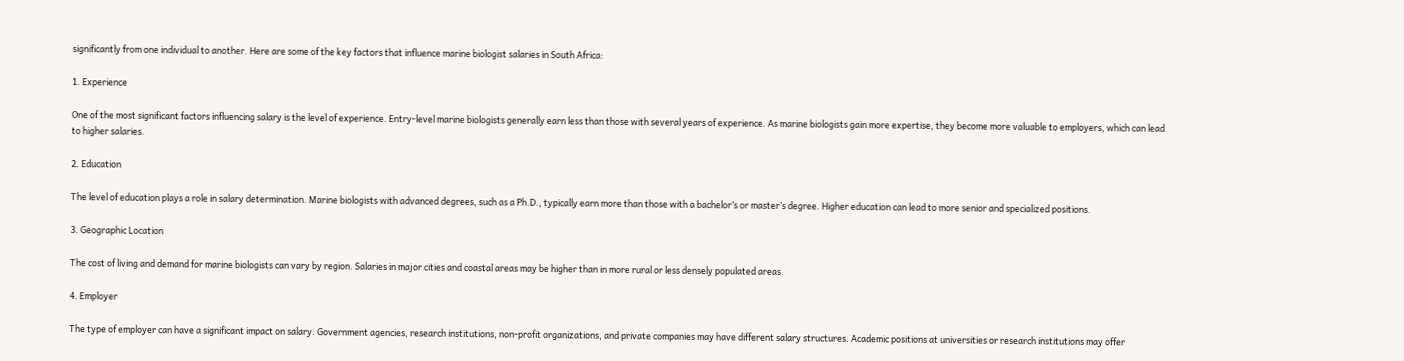significantly from one individual to another. Here are some of the key factors that influence marine biologist salaries in South Africa:

1. Experience

One of the most significant factors influencing salary is the level of experience. Entry-level marine biologists generally earn less than those with several years of experience. As marine biologists gain more expertise, they become more valuable to employers, which can lead to higher salaries.

2. Education

The level of education plays a role in salary determination. Marine biologists with advanced degrees, such as a Ph.D., typically earn more than those with a bachelor’s or master’s degree. Higher education can lead to more senior and specialized positions.

3. Geographic Location

The cost of living and demand for marine biologists can vary by region. Salaries in major cities and coastal areas may be higher than in more rural or less densely populated areas.

4. Employer

The type of employer can have a significant impact on salary. Government agencies, research institutions, non-profit organizations, and private companies may have different salary structures. Academic positions at universities or research institutions may offer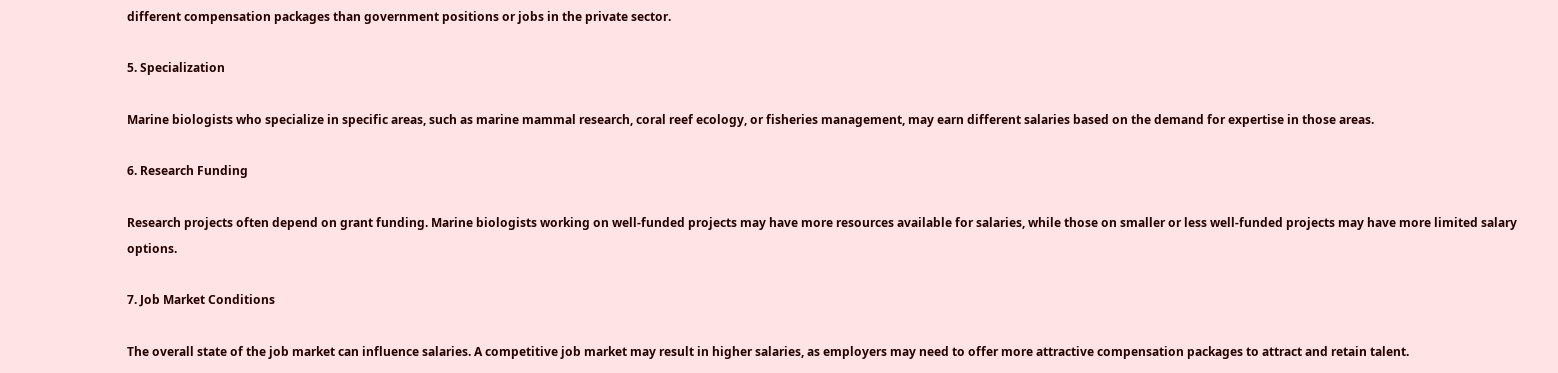different compensation packages than government positions or jobs in the private sector.

5. Specialization

Marine biologists who specialize in specific areas, such as marine mammal research, coral reef ecology, or fisheries management, may earn different salaries based on the demand for expertise in those areas.

6. Research Funding

Research projects often depend on grant funding. Marine biologists working on well-funded projects may have more resources available for salaries, while those on smaller or less well-funded projects may have more limited salary options.

7. Job Market Conditions

The overall state of the job market can influence salaries. A competitive job market may result in higher salaries, as employers may need to offer more attractive compensation packages to attract and retain talent.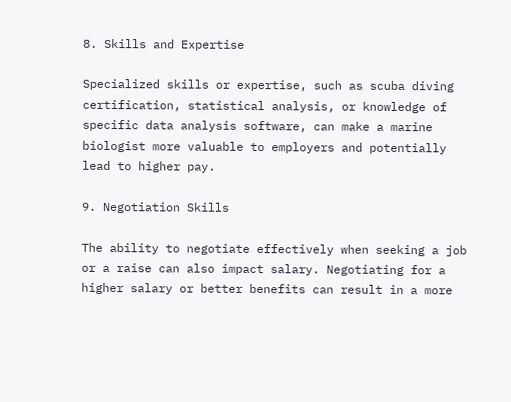8. Skills and Expertise

Specialized skills or expertise, such as scuba diving certification, statistical analysis, or knowledge of specific data analysis software, can make a marine biologist more valuable to employers and potentially lead to higher pay.

9. Negotiation Skills

The ability to negotiate effectively when seeking a job or a raise can also impact salary. Negotiating for a higher salary or better benefits can result in a more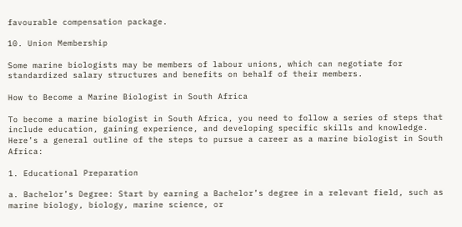favourable compensation package.

10. Union Membership

Some marine biologists may be members of labour unions, which can negotiate for standardized salary structures and benefits on behalf of their members.

How to Become a Marine Biologist in South Africa

To become a marine biologist in South Africa, you need to follow a series of steps that include education, gaining experience, and developing specific skills and knowledge. Here’s a general outline of the steps to pursue a career as a marine biologist in South Africa:

1. Educational Preparation

a. Bachelor’s Degree: Start by earning a Bachelor’s degree in a relevant field, such as marine biology, biology, marine science, or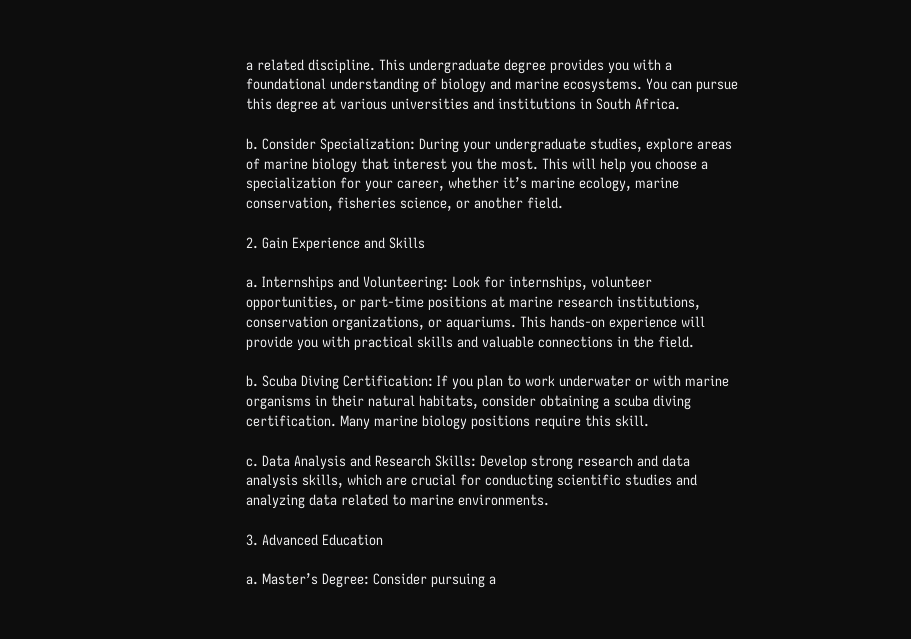a related discipline. This undergraduate degree provides you with a foundational understanding of biology and marine ecosystems. You can pursue this degree at various universities and institutions in South Africa.

b. Consider Specialization: During your undergraduate studies, explore areas of marine biology that interest you the most. This will help you choose a specialization for your career, whether it’s marine ecology, marine conservation, fisheries science, or another field.

2. Gain Experience and Skills

a. Internships and Volunteering: Look for internships, volunteer opportunities, or part-time positions at marine research institutions, conservation organizations, or aquariums. This hands-on experience will provide you with practical skills and valuable connections in the field.

b. Scuba Diving Certification: If you plan to work underwater or with marine organisms in their natural habitats, consider obtaining a scuba diving certification. Many marine biology positions require this skill.

c. Data Analysis and Research Skills: Develop strong research and data analysis skills, which are crucial for conducting scientific studies and analyzing data related to marine environments.

3. Advanced Education

a. Master’s Degree: Consider pursuing a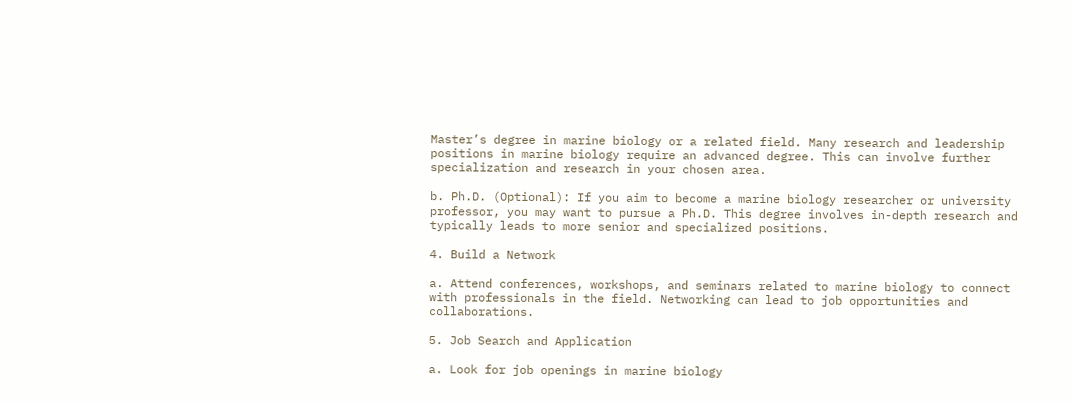Master’s degree in marine biology or a related field. Many research and leadership positions in marine biology require an advanced degree. This can involve further specialization and research in your chosen area.

b. Ph.D. (Optional): If you aim to become a marine biology researcher or university professor, you may want to pursue a Ph.D. This degree involves in-depth research and typically leads to more senior and specialized positions.

4. Build a Network

a. Attend conferences, workshops, and seminars related to marine biology to connect with professionals in the field. Networking can lead to job opportunities and collaborations.

5. Job Search and Application

a. Look for job openings in marine biology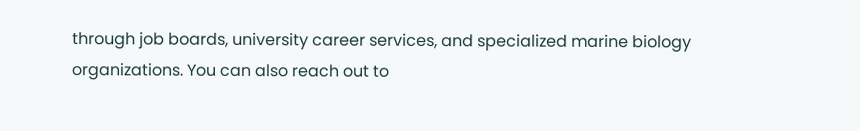through job boards, university career services, and specialized marine biology organizations. You can also reach out to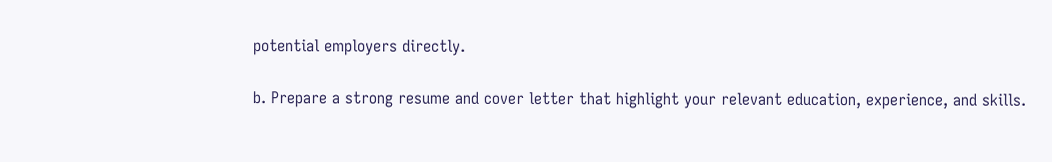potential employers directly.

b. Prepare a strong resume and cover letter that highlight your relevant education, experience, and skills.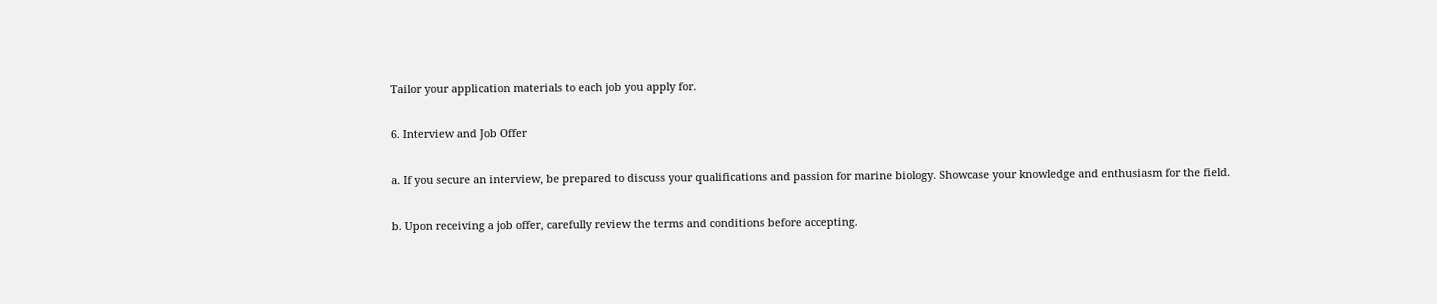Tailor your application materials to each job you apply for.

6. Interview and Job Offer

a. If you secure an interview, be prepared to discuss your qualifications and passion for marine biology. Showcase your knowledge and enthusiasm for the field.

b. Upon receiving a job offer, carefully review the terms and conditions before accepting.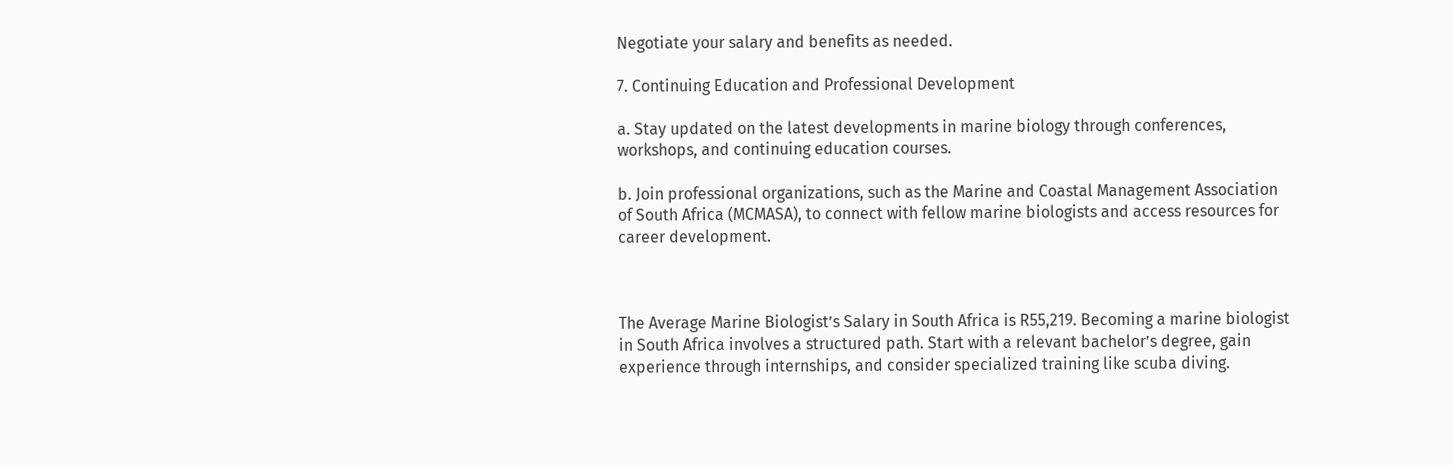Negotiate your salary and benefits as needed.

7. Continuing Education and Professional Development

a. Stay updated on the latest developments in marine biology through conferences, workshops, and continuing education courses.

b. Join professional organizations, such as the Marine and Coastal Management Association of South Africa (MCMASA), to connect with fellow marine biologists and access resources for career development.



The Average Marine Biologist’s Salary in South Africa is R55,219. Becoming a marine biologist in South Africa involves a structured path. Start with a relevant bachelor’s degree, gain experience through internships, and consider specialized training like scuba diving.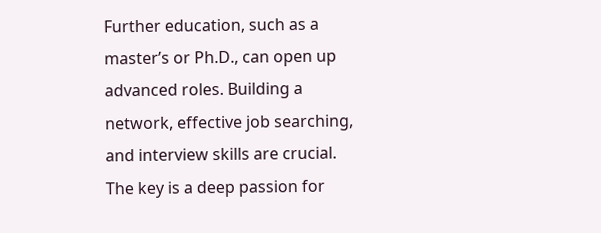Further education, such as a master’s or Ph.D., can open up advanced roles. Building a network, effective job searching, and interview skills are crucial. The key is a deep passion for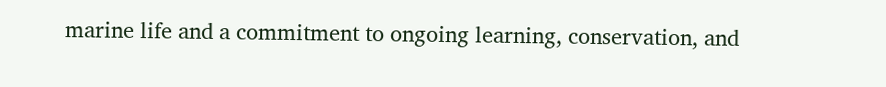marine life and a commitment to ongoing learning, conservation, and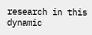research in this dynamic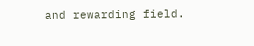and rewarding field.